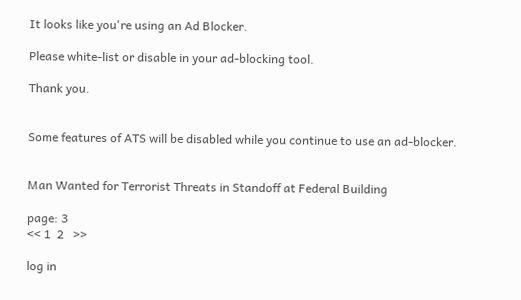It looks like you're using an Ad Blocker.

Please white-list or disable in your ad-blocking tool.

Thank you.


Some features of ATS will be disabled while you continue to use an ad-blocker.


Man Wanted for Terrorist Threats in Standoff at Federal Building

page: 3
<< 1  2   >>

log in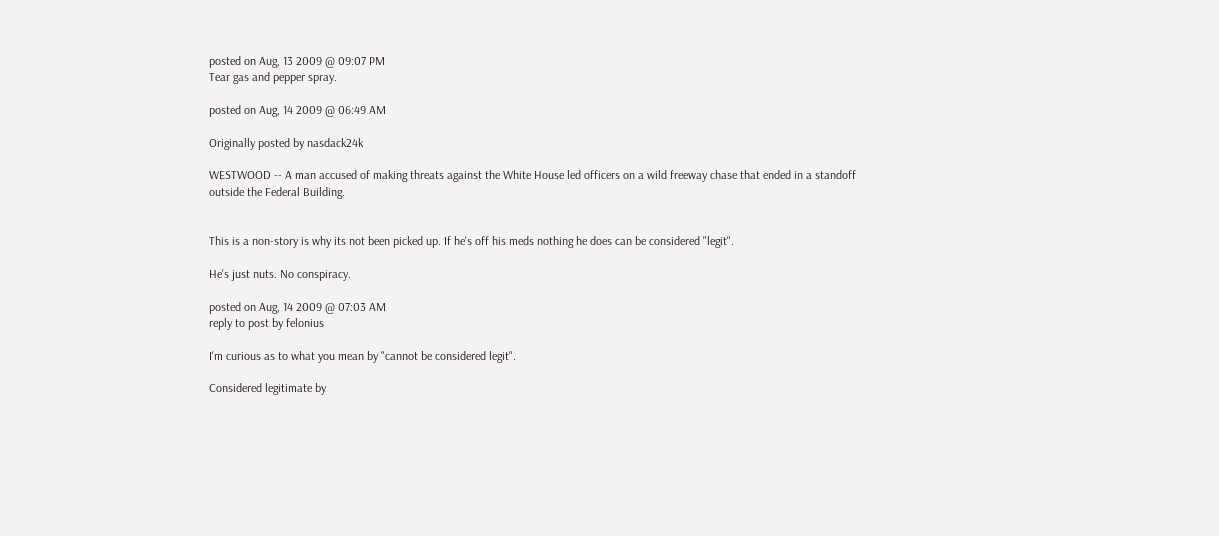posted on Aug, 13 2009 @ 09:07 PM
Tear gas and pepper spray.

posted on Aug, 14 2009 @ 06:49 AM

Originally posted by nasdack24k

WESTWOOD -- A man accused of making threats against the White House led officers on a wild freeway chase that ended in a standoff outside the Federal Building.


This is a non-story is why its not been picked up. If he's off his meds nothing he does can be considered "legit".

He's just nuts. No conspiracy.

posted on Aug, 14 2009 @ 07:03 AM
reply to post by felonius

I'm curious as to what you mean by "cannot be considered legit".

Considered legitimate by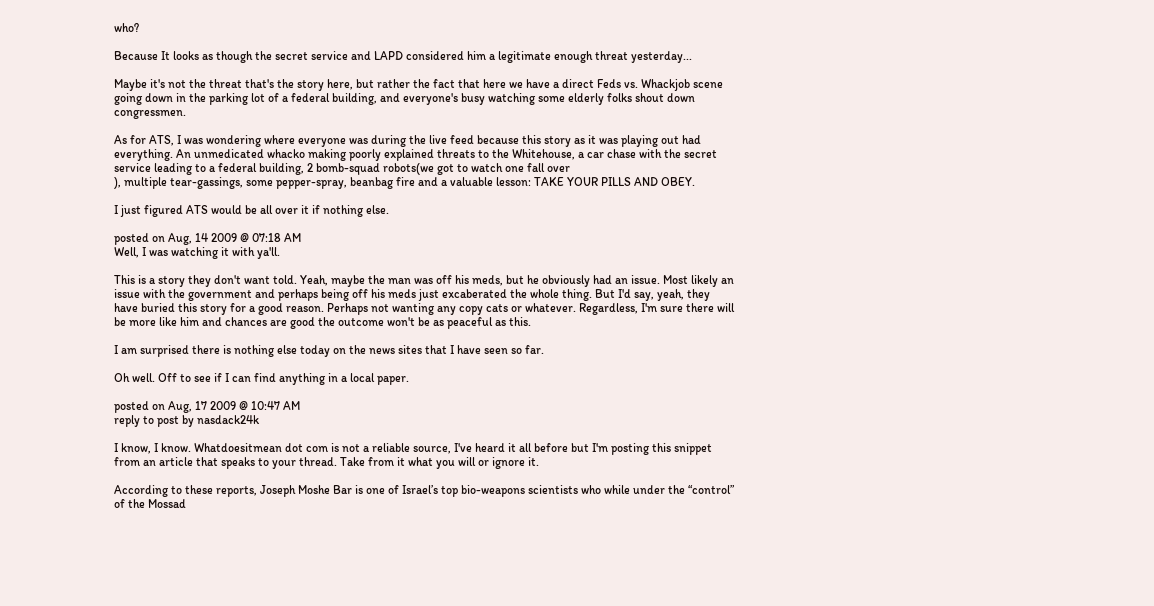who?

Because It looks as though the secret service and LAPD considered him a legitimate enough threat yesterday...

Maybe it's not the threat that's the story here, but rather the fact that here we have a direct Feds vs. Whackjob scene going down in the parking lot of a federal building, and everyone's busy watching some elderly folks shout down congressmen.

As for ATS, I was wondering where everyone was during the live feed because this story as it was playing out had everything. An unmedicated whacko making poorly explained threats to the Whitehouse, a car chase with the secret service leading to a federal building, 2 bomb-squad robots(we got to watch one fall over
), multiple tear-gassings, some pepper-spray, beanbag fire and a valuable lesson: TAKE YOUR PILLS AND OBEY.

I just figured ATS would be all over it if nothing else.

posted on Aug, 14 2009 @ 07:18 AM
Well, I was watching it with ya'll.

This is a story they don't want told. Yeah, maybe the man was off his meds, but he obviously had an issue. Most likely an issue with the government and perhaps being off his meds just excaberated the whole thing. But I'd say, yeah, they have buried this story for a good reason. Perhaps not wanting any copy cats or whatever. Regardless, I'm sure there will be more like him and chances are good the outcome won't be as peaceful as this.

I am surprised there is nothing else today on the news sites that I have seen so far.

Oh well. Off to see if I can find anything in a local paper.

posted on Aug, 17 2009 @ 10:47 AM
reply to post by nasdack24k

I know, I know. Whatdoesitmean dot com is not a reliable source, I've heard it all before but I'm posting this snippet from an article that speaks to your thread. Take from it what you will or ignore it.

According to these reports, Joseph Moshe Bar is one of Israel’s top bio-weapons scientists who while under the “control” of the Mossad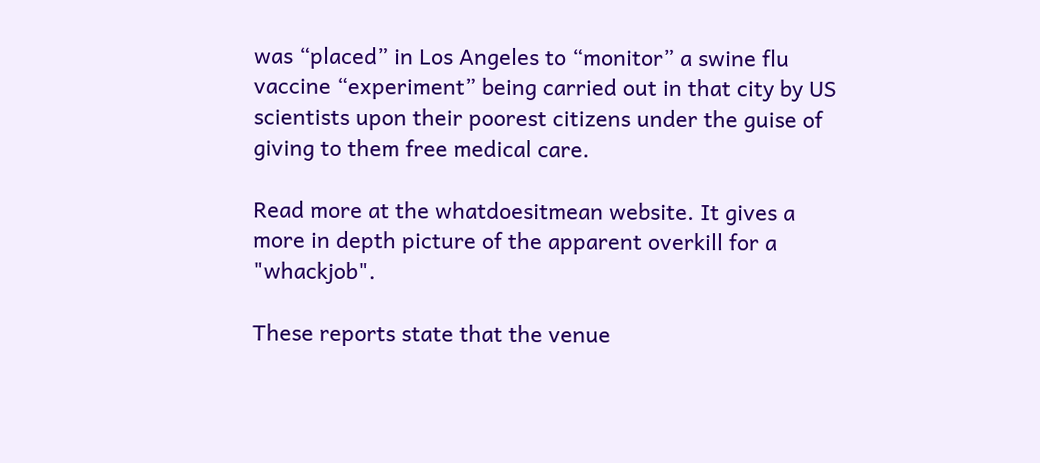was “placed” in Los Angeles to “monitor” a swine flu vaccine “experiment” being carried out in that city by US scientists upon their poorest citizens under the guise of giving to them free medical care.

Read more at the whatdoesitmean website. It gives a more in depth picture of the apparent overkill for a "whackjob".

These reports state that the venue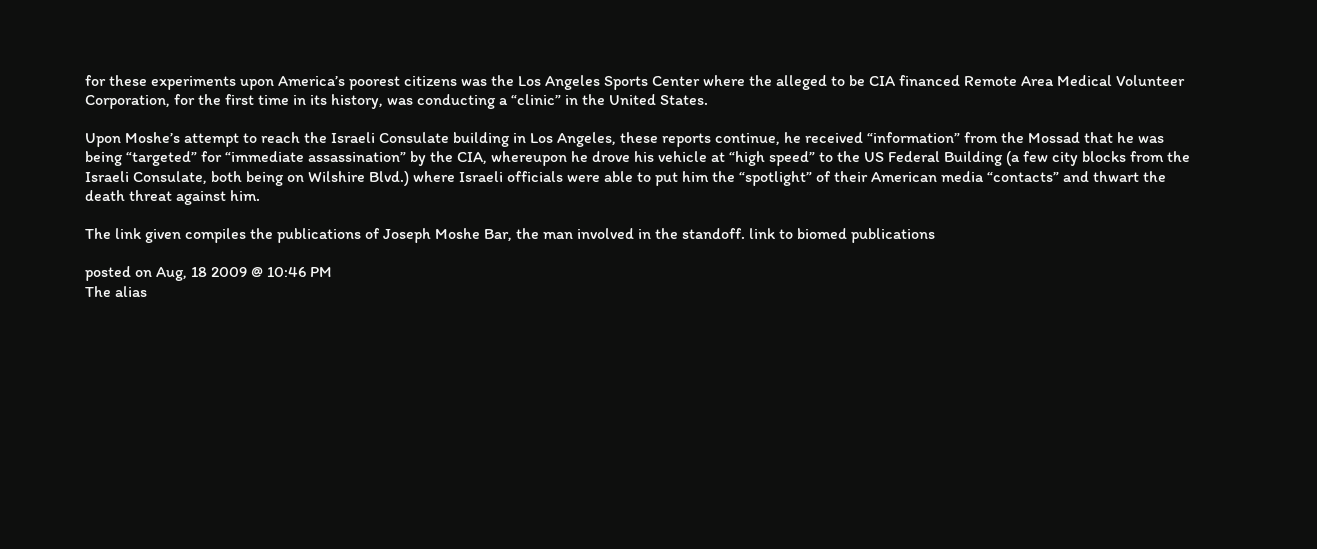for these experiments upon America’s poorest citizens was the Los Angeles Sports Center where the alleged to be CIA financed Remote Area Medical Volunteer Corporation, for the first time in its history, was conducting a “clinic” in the United States.

Upon Moshe’s attempt to reach the Israeli Consulate building in Los Angeles, these reports continue, he received “information” from the Mossad that he was being “targeted” for “immediate assassination” by the CIA, whereupon he drove his vehicle at “high speed” to the US Federal Building (a few city blocks from the Israeli Consulate, both being on Wilshire Blvd.) where Israeli officials were able to put him the “spotlight” of their American media “contacts” and thwart the death threat against him.

The link given compiles the publications of Joseph Moshe Bar, the man involved in the standoff. link to biomed publications

posted on Aug, 18 2009 @ 10:46 PM
The alias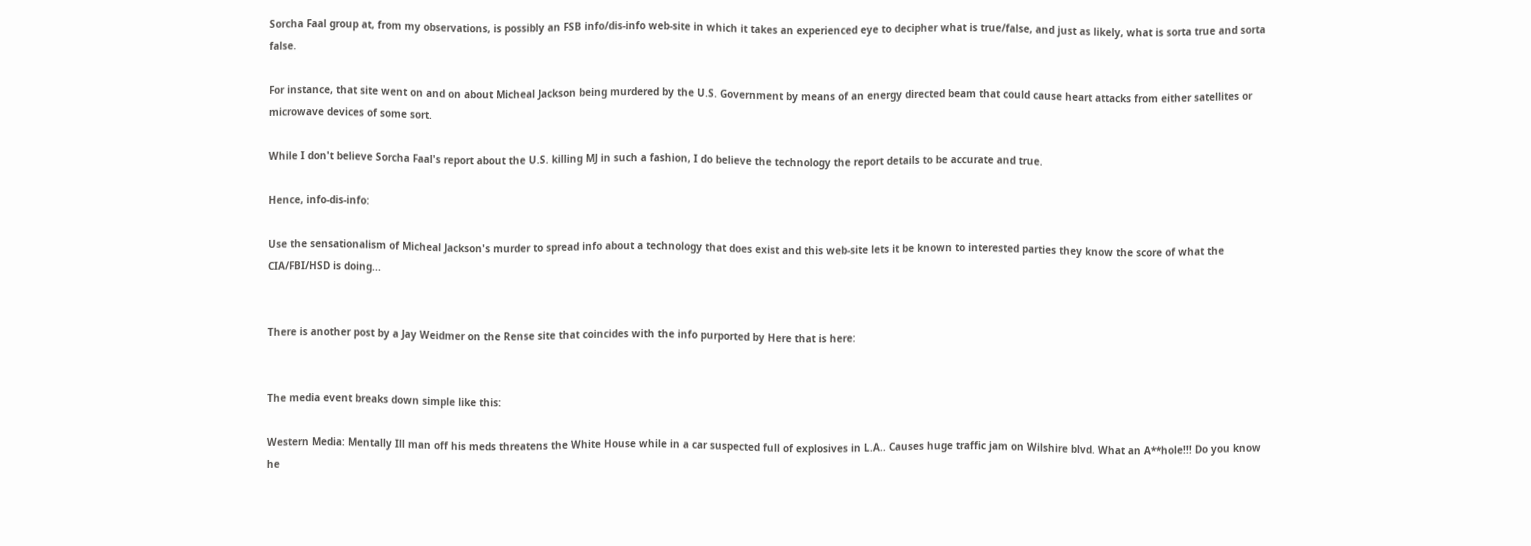Sorcha Faal group at, from my observations, is possibly an FSB info/dis-info web-site in which it takes an experienced eye to decipher what is true/false, and just as likely, what is sorta true and sorta false.

For instance, that site went on and on about Micheal Jackson being murdered by the U.S. Government by means of an energy directed beam that could cause heart attacks from either satellites or microwave devices of some sort.

While I don't believe Sorcha Faal's report about the U.S. killing MJ in such a fashion, I do believe the technology the report details to be accurate and true.

Hence, info-dis-info:

Use the sensationalism of Micheal Jackson's murder to spread info about a technology that does exist and this web-site lets it be known to interested parties they know the score of what the CIA/FBI/HSD is doing...


There is another post by a Jay Weidmer on the Rense site that coincides with the info purported by Here that is here:


The media event breaks down simple like this:

Western Media: Mentally Ill man off his meds threatens the White House while in a car suspected full of explosives in L.A.. Causes huge traffic jam on Wilshire blvd. What an A**hole!!! Do you know he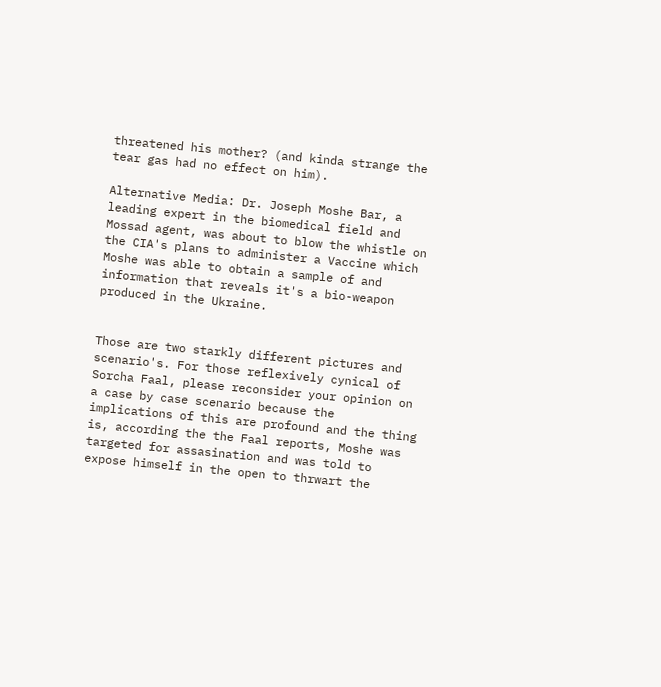threatened his mother? (and kinda strange the tear gas had no effect on him).

Alternative Media: Dr. Joseph Moshe Bar, a leading expert in the biomedical field and Mossad agent, was about to blow the whistle on the CIA's plans to administer a Vaccine which Moshe was able to obtain a sample of and information that reveals it's a bio-weapon produced in the Ukraine.


Those are two starkly different pictures and scenario's. For those reflexively cynical of Sorcha Faal, please reconsider your opinion on a case by case scenario because the implications of this are profound and the thing is, according the the Faal reports, Moshe was targeted for assasination and was told to expose himself in the open to thrwart the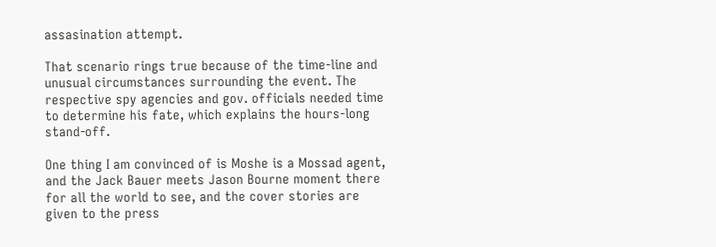assasination attempt.

That scenario rings true because of the time-line and unusual circumstances surrounding the event. The respective spy agencies and gov. officials needed time to determine his fate, which explains the hours-long stand-off.

One thing I am convinced of is Moshe is a Mossad agent, and the Jack Bauer meets Jason Bourne moment there for all the world to see, and the cover stories are given to the press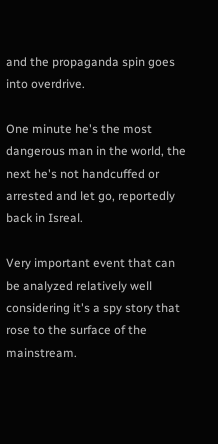and the propaganda spin goes into overdrive.

One minute he's the most dangerous man in the world, the next he's not handcuffed or arrested and let go, reportedly back in Isreal.

Very important event that can be analyzed relatively well considering it's a spy story that rose to the surface of the mainstream.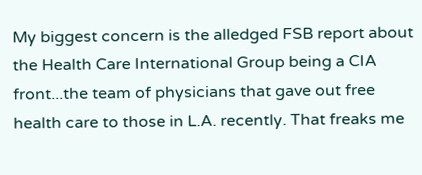My biggest concern is the alledged FSB report about the Health Care International Group being a CIA front...the team of physicians that gave out free health care to those in L.A. recently. That freaks me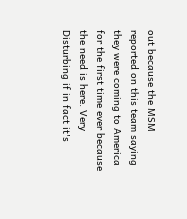out because the MSM reported on this team saying they were coming to America for the first time ever because the need is here. Very Disturbing if in fact it's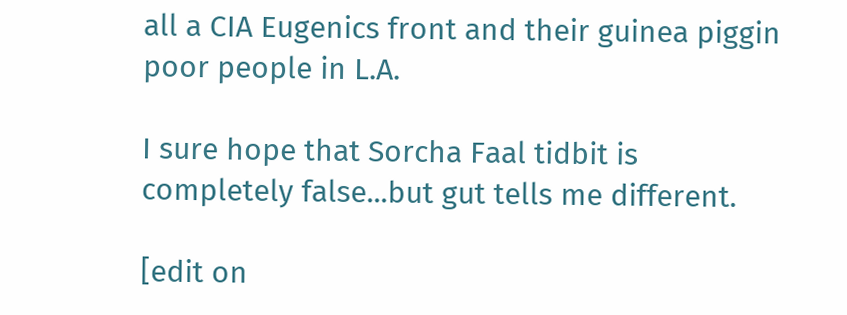all a CIA Eugenics front and their guinea piggin poor people in L.A.

I sure hope that Sorcha Faal tidbit is completely false...but gut tells me different.

[edit on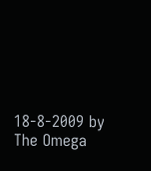18-8-2009 by The Omega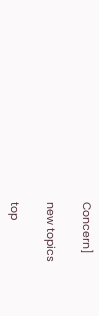Concern]

new topics

top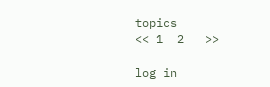topics
<< 1  2   >>

log in